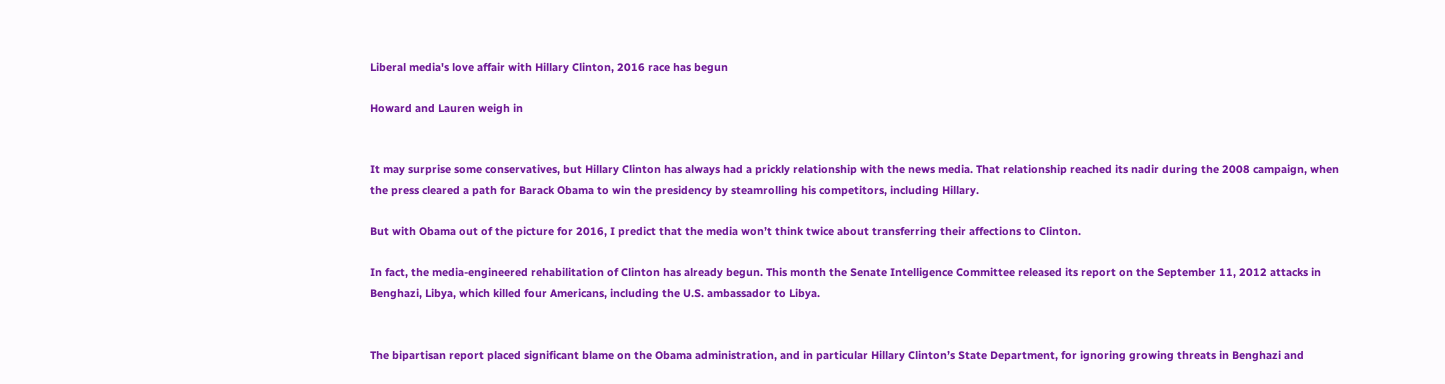Liberal media's love affair with Hillary Clinton, 2016 race has begun

Howard and Lauren weigh in


It may surprise some conservatives, but Hillary Clinton has always had a prickly relationship with the news media. That relationship reached its nadir during the 2008 campaign, when the press cleared a path for Barack Obama to win the presidency by steamrolling his competitors, including Hillary.

But with Obama out of the picture for 2016, I predict that the media won’t think twice about transferring their affections to Clinton.

In fact, the media-engineered rehabilitation of Clinton has already begun. This month the Senate Intelligence Committee released its report on the September 11, 2012 attacks in Benghazi, Libya, which killed four Americans, including the U.S. ambassador to Libya.


The bipartisan report placed significant blame on the Obama administration, and in particular Hillary Clinton’s State Department, for ignoring growing threats in Benghazi and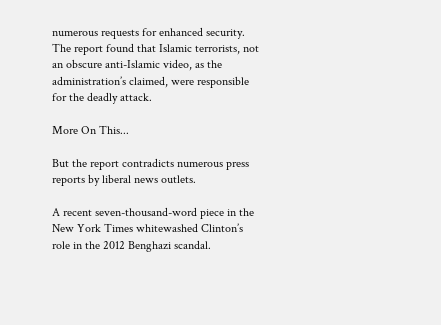numerous requests for enhanced security. The report found that Islamic terrorists, not an obscure anti-Islamic video, as the administration’s claimed, were responsible for the deadly attack.

More On This...

But the report contradicts numerous press reports by liberal news outlets.

A recent seven-thousand-word piece in the New York Times whitewashed Clinton’s role in the 2012 Benghazi scandal.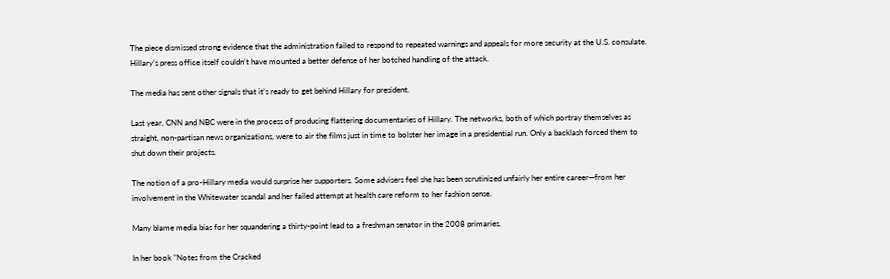The piece dismissed strong evidence that the administration failed to respond to repeated warnings and appeals for more security at the U.S. consulate. Hillary’s press office itself couldn’t have mounted a better defense of her botched handling of the attack.

The media has sent other signals that it’s ready to get behind Hillary for president.

Last year, CNN and NBC were in the process of producing flattering documentaries of Hillary. The networks, both of which portray themselves as straight, non-partisan news organizations, were to air the films just in time to bolster her image in a presidential run. Only a backlash forced them to shut down their projects.

The notion of a pro-Hillary media would surprise her supporters. Some advisers feel she has been scrutinized unfairly her entire career—from her involvement in the Whitewater scandal and her failed attempt at health care reform to her fashion sense.

Many blame media bias for her squandering a thirty-point lead to a freshman senator in the 2008 primaries.

In her book "Notes from the Cracked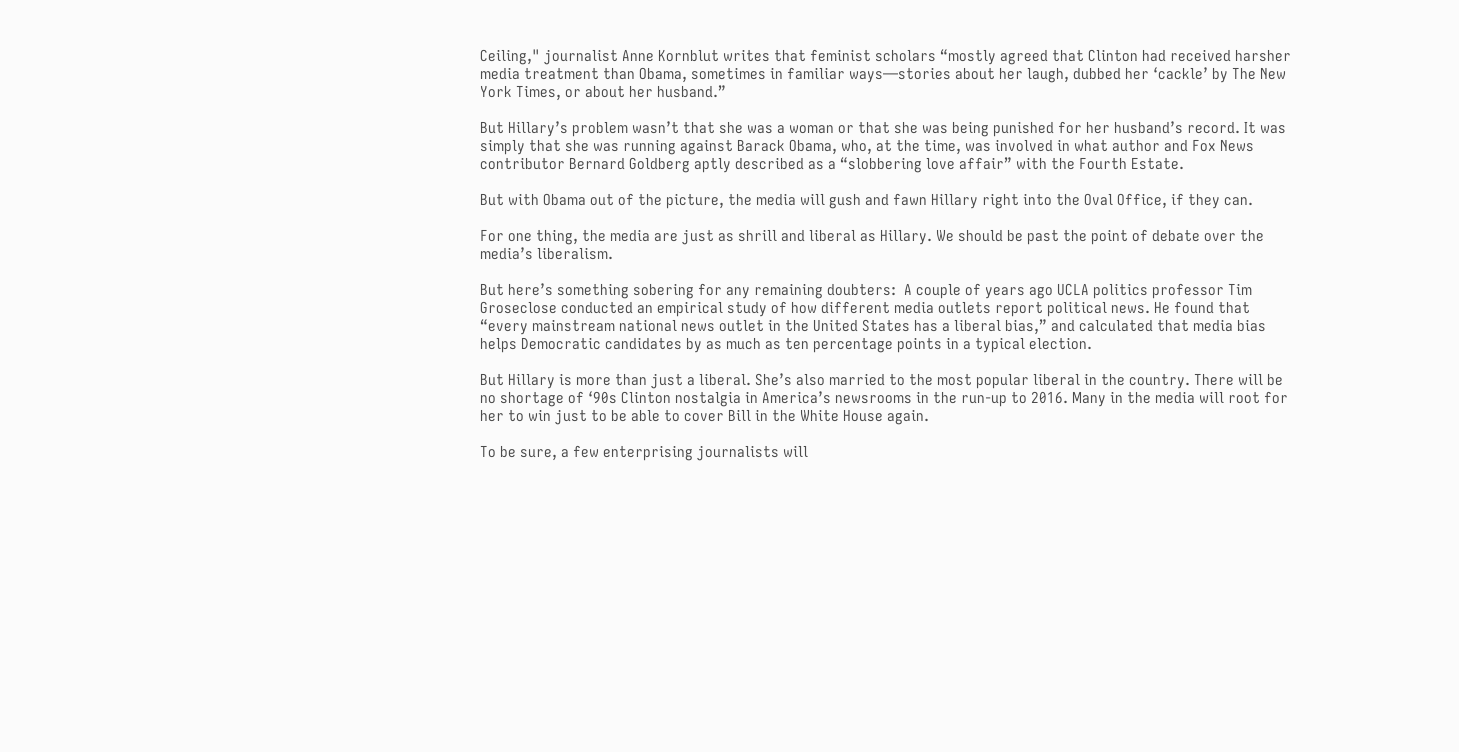Ceiling," journalist Anne Kornblut writes that feminist scholars “mostly agreed that Clinton had received harsher media treatment than Obama, sometimes in familiar ways—stories about her laugh, dubbed her ‘cackle’ by The New York Times, or about her husband.”

But Hillary’s problem wasn’t that she was a woman or that she was being punished for her husband’s record. It was simply that she was running against Barack Obama, who, at the time, was involved in what author and Fox News contributor Bernard Goldberg aptly described as a “slobbering love affair” with the Fourth Estate.

But with Obama out of the picture, the media will gush and fawn Hillary right into the Oval Office, if they can.

For one thing, the media are just as shrill and liberal as Hillary. We should be past the point of debate over the media’s liberalism.

But here’s something sobering for any remaining doubters:  A couple of years ago UCLA politics professor Tim Groseclose conducted an empirical study of how different media outlets report political news. He found that “every mainstream national news outlet in the United States has a liberal bias,” and calculated that media bias helps Democratic candidates by as much as ten percentage points in a typical election.

But Hillary is more than just a liberal. She’s also married to the most popular liberal in the country. There will be no shortage of ‘90s Clinton nostalgia in America’s newsrooms in the run-up to 2016. Many in the media will root for her to win just to be able to cover Bill in the White House again.

To be sure, a few enterprising journalists will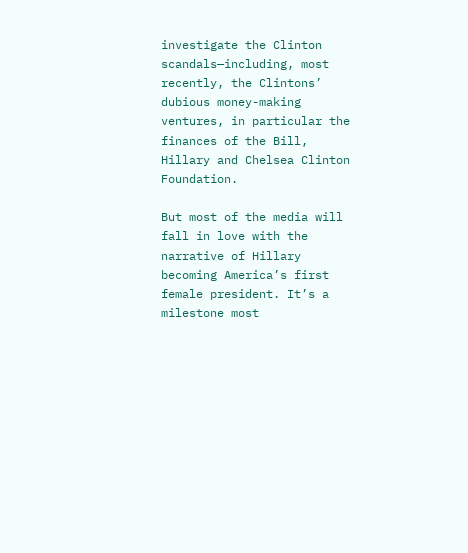investigate the Clinton scandals—including, most recently, the Clintons’ dubious money-making ventures, in particular the finances of the Bill, Hillary and Chelsea Clinton Foundation.

But most of the media will fall in love with the narrative of Hillary becoming America’s first female president. It’s a milestone most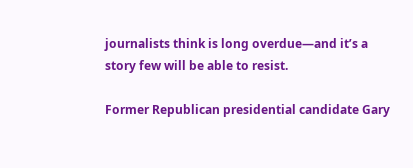journalists think is long overdue—and it’s a story few will be able to resist.

Former Republican presidential candidate Gary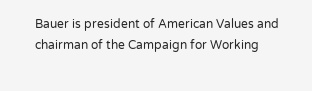Bauer is president of American Values and chairman of the Campaign for Working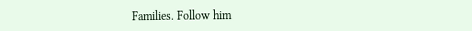Families. Follow him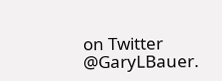on Twitter @GaryLBauer.